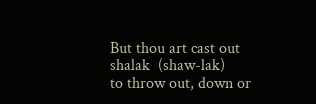But thou art cast out
shalak  (shaw-lak)
to throw out, down or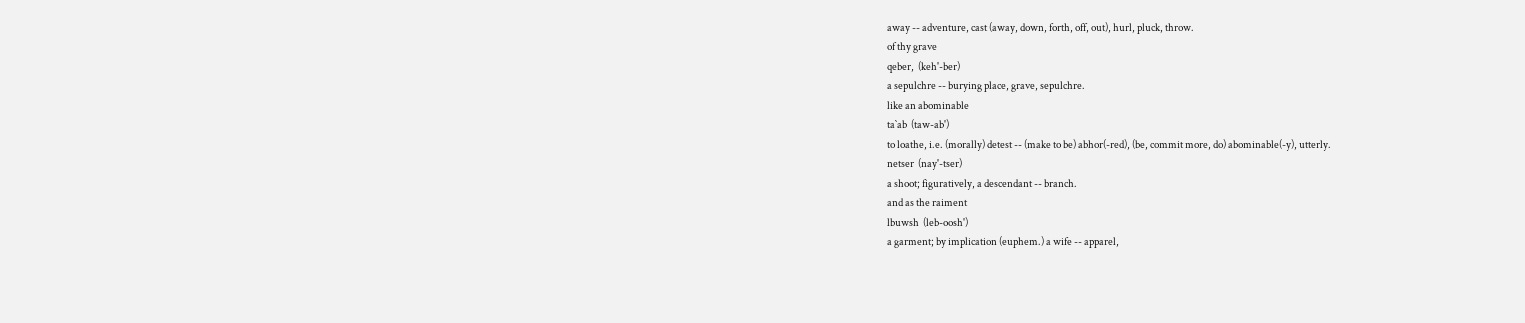away -- adventure, cast (away, down, forth, off, out), hurl, pluck, throw.
of thy grave
qeber,  (keh'-ber)
a sepulchre -- burying place, grave, sepulchre.
like an abominable
ta`ab  (taw-ab')
to loathe, i.e. (morally) detest -- (make to be) abhor(-red), (be, commit more, do) abominable(-y), utterly.
netser  (nay'-tser)
a shoot; figuratively, a descendant -- branch.
and as the raiment
lbuwsh  (leb-oosh')
a garment; by implication (euphem.) a wife -- apparel,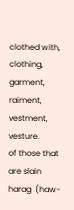clothed with, clothing, garment, raiment, vestment, vesture.
of those that are slain
harag  (haw-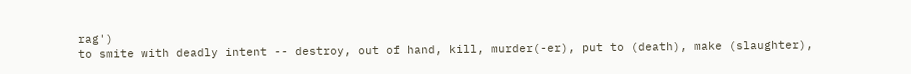rag')
to smite with deadly intent -- destroy, out of hand, kill, murder(-er), put to (death), make (slaughter),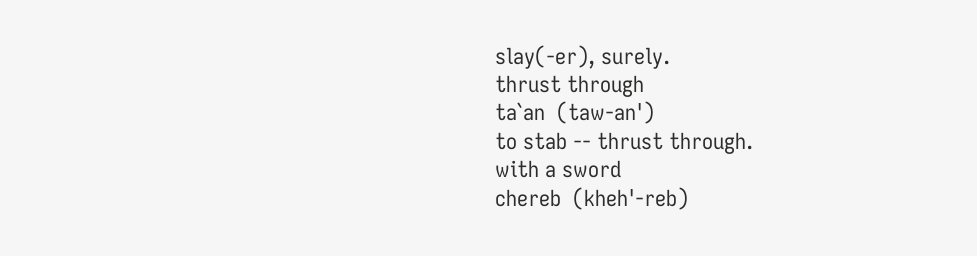slay(-er), surely.
thrust through
ta`an  (taw-an')
to stab -- thrust through.
with a sword
chereb  (kheh'-reb)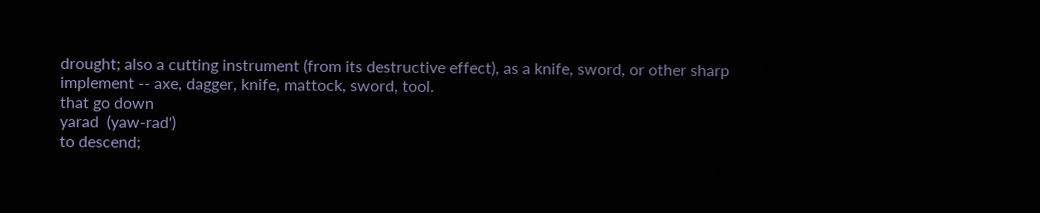drought; also a cutting instrument (from its destructive effect), as a knife, sword, or other sharp implement -- axe, dagger, knife, mattock, sword, tool.
that go down
yarad  (yaw-rad')
to descend;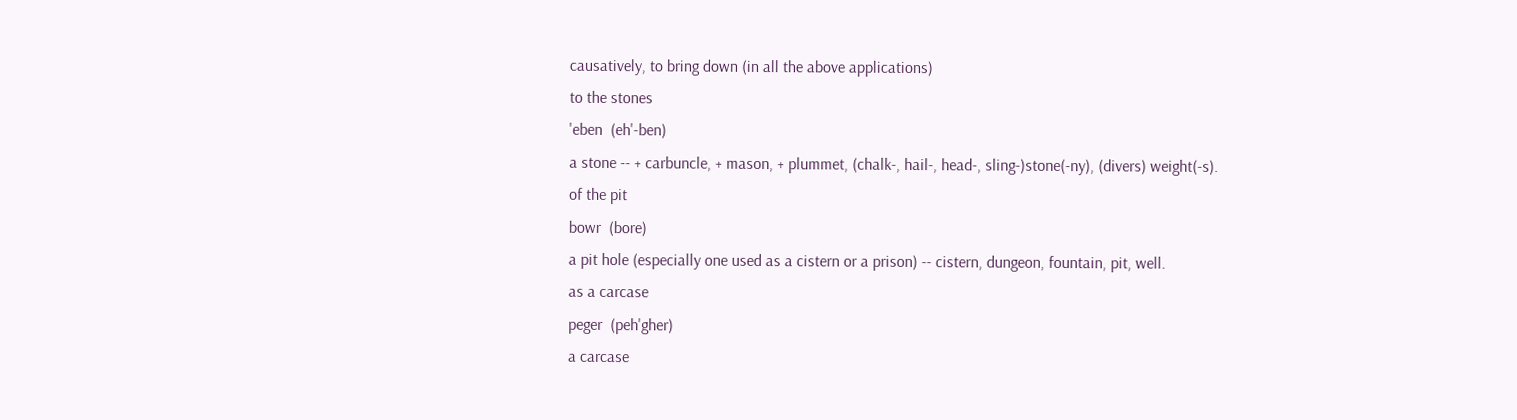causatively, to bring down (in all the above applications)
to the stones
'eben  (eh'-ben)
a stone -- + carbuncle, + mason, + plummet, (chalk-, hail-, head-, sling-)stone(-ny), (divers) weight(-s).
of the pit
bowr  (bore)
a pit hole (especially one used as a cistern or a prison) -- cistern, dungeon, fountain, pit, well.
as a carcase
peger  (peh'gher)
a carcase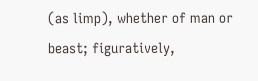(as limp), whether of man or beast; figuratively,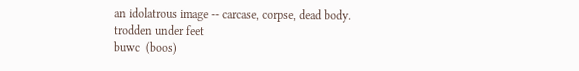an idolatrous image -- carcase, corpse, dead body.
trodden under feet
buwc  (boos)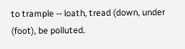to trample -- loath, tread (down, under (foot), be polluted.